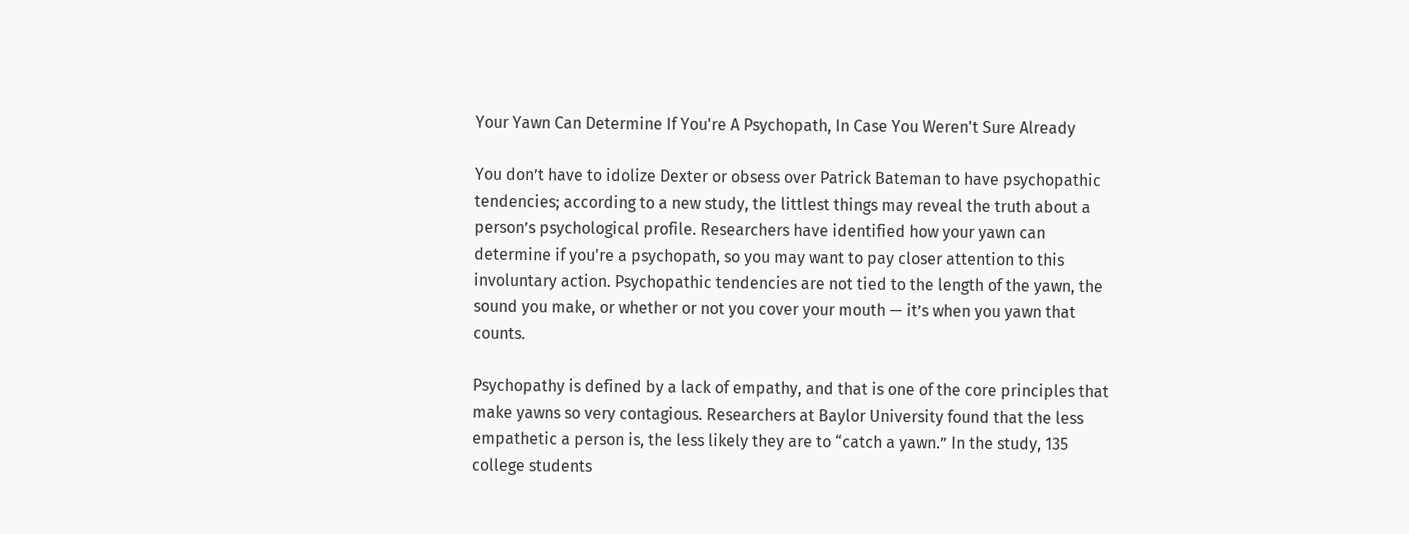Your Yawn Can Determine If You're A Psychopath, In Case You Weren't Sure Already

You don’t have to idolize Dexter or obsess over Patrick Bateman to have psychopathic tendencies; according to a new study, the littlest things may reveal the truth about a person’s psychological profile. Researchers have identified how your yawn can determine if you're a psychopath, so you may want to pay closer attention to this involuntary action. Psychopathic tendencies are not tied to the length of the yawn, the sound you make, or whether or not you cover your mouth — it’s when you yawn that counts.

Psychopathy is defined by a lack of empathy, and that is one of the core principles that make yawns so very contagious. Researchers at Baylor University found that the less empathetic a person is, the less likely they are to “catch a yawn.” In the study, 135 college students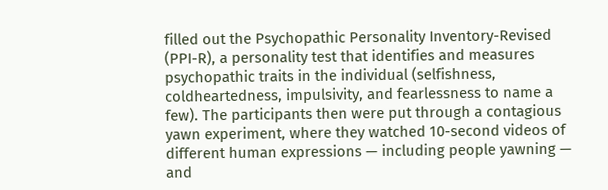filled out the Psychopathic Personality Inventory-Revised (PPI-R), a personality test that identifies and measures psychopathic traits in the individual (selfishness, coldheartedness, impulsivity, and fearlessness to name a few). The participants then were put through a contagious yawn experiment, where they watched 10-second videos of different human expressions — including people yawning — and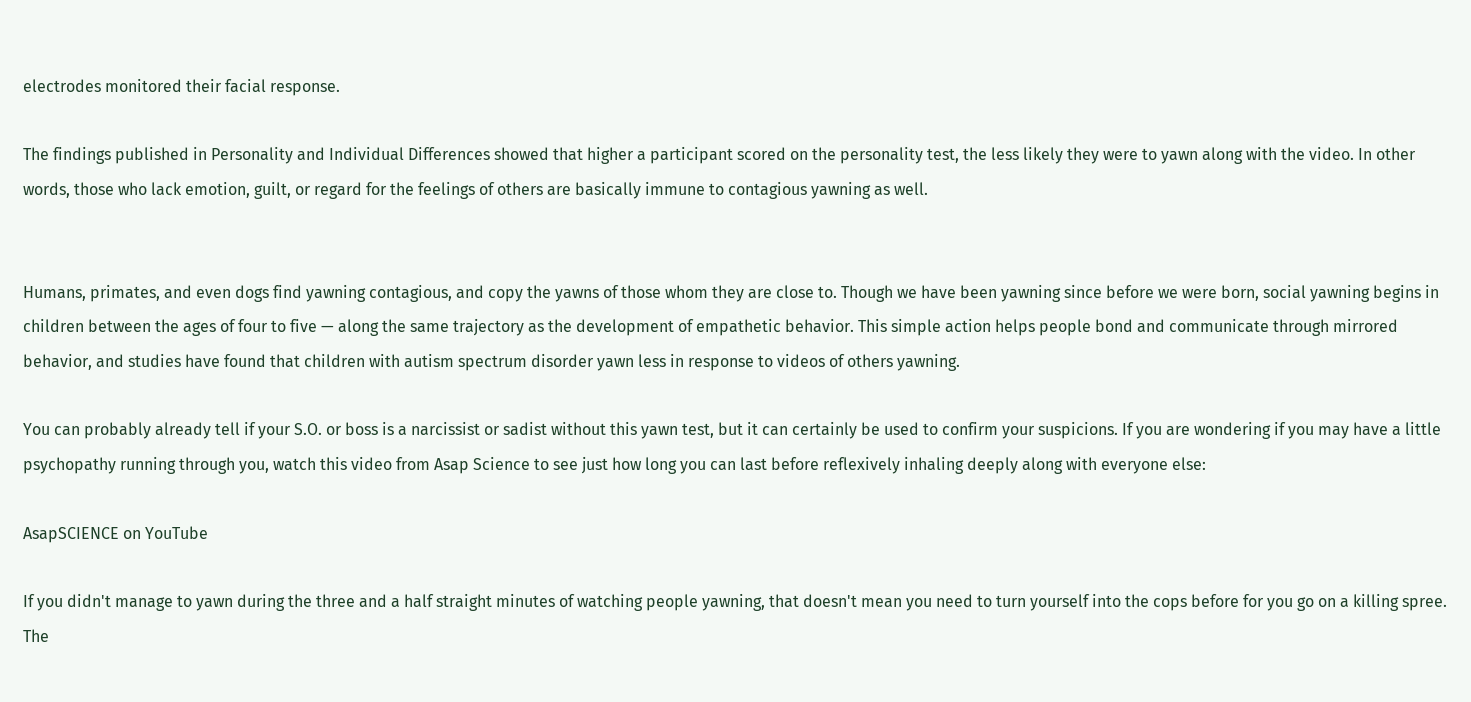electrodes monitored their facial response.

The findings published in Personality and Individual Differences showed that higher a participant scored on the personality test, the less likely they were to yawn along with the video. In other words, those who lack emotion, guilt, or regard for the feelings of others are basically immune to contagious yawning as well.


Humans, primates, and even dogs find yawning contagious, and copy the yawns of those whom they are close to. Though we have been yawning since before we were born, social yawning begins in children between the ages of four to five — along the same trajectory as the development of empathetic behavior. This simple action helps people bond and communicate through mirrored behavior, and studies have found that children with autism spectrum disorder yawn less in response to videos of others yawning.

You can probably already tell if your S.O. or boss is a narcissist or sadist without this yawn test, but it can certainly be used to confirm your suspicions. If you are wondering if you may have a little psychopathy running through you, watch this video from Asap Science to see just how long you can last before reflexively inhaling deeply along with everyone else:

AsapSCIENCE on YouTube

If you didn't manage to yawn during the three and a half straight minutes of watching people yawning, that doesn't mean you need to turn yourself into the cops before for you go on a killing spree. The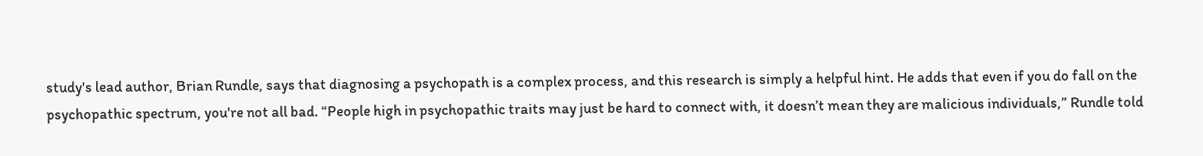study's lead author, Brian Rundle, says that diagnosing a psychopath is a complex process, and this research is simply a helpful hint. He adds that even if you do fall on the psychopathic spectrum, you're not all bad. “People high in psychopathic traits may just be hard to connect with, it doesn’t mean they are malicious individuals,” Rundle told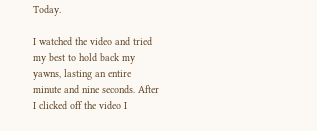Today.

I watched the video and tried my best to hold back my yawns, lasting an entire minute and nine seconds. After I clicked off the video I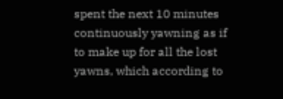spent the next 10 minutes continuously yawning as if to make up for all the lost yawns, which according to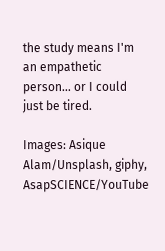the study means I'm an empathetic person... or I could just be tired.

Images: Asique Alam/Unsplash, giphy, AsapSCIENCE/YouTube